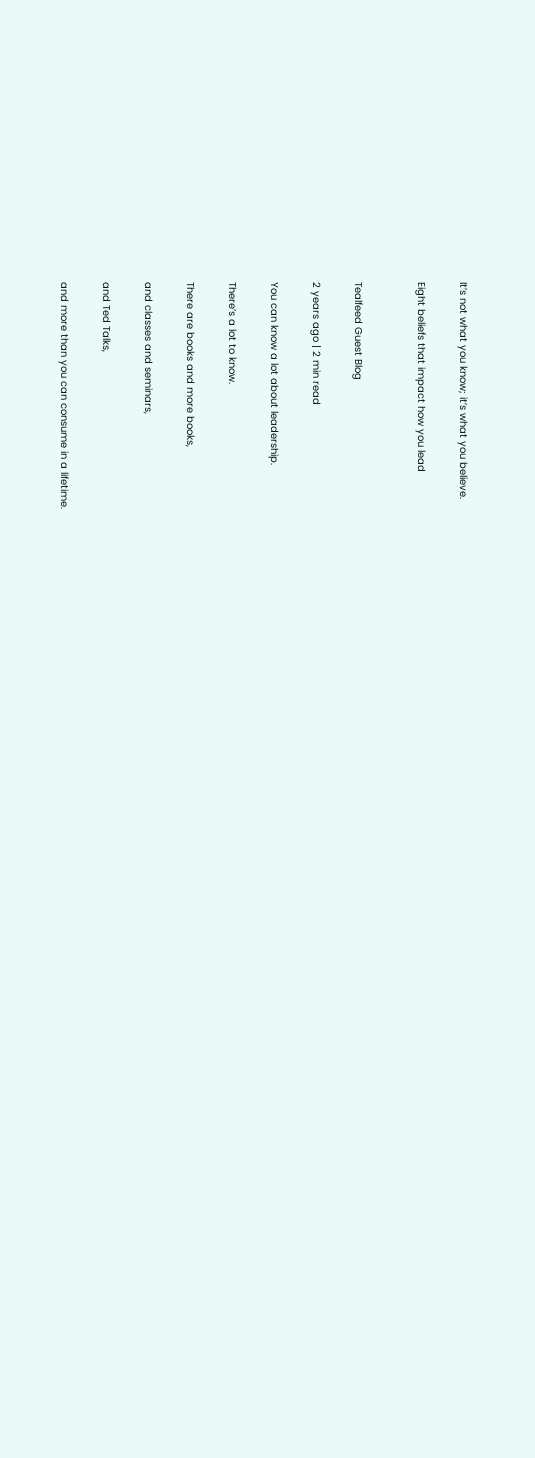It’s not what you know; it’s what you believe.

Eight beliefs that impact how you lead


Tealfeed Guest Blog

2 years ago | 2 min read

You can know a lot about leadership.

There’s a lot to know.

There are books and more books,

and classes and seminars,

and Ted Talks,

and more than you can consume in a lifetime.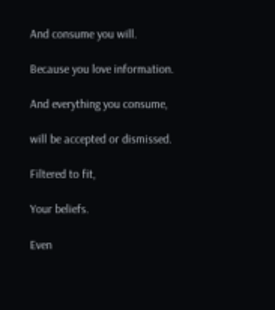And consume you will.

Because you love information.

And everything you consume,

will be accepted or dismissed.

Filtered to fit,

Your beliefs.

Even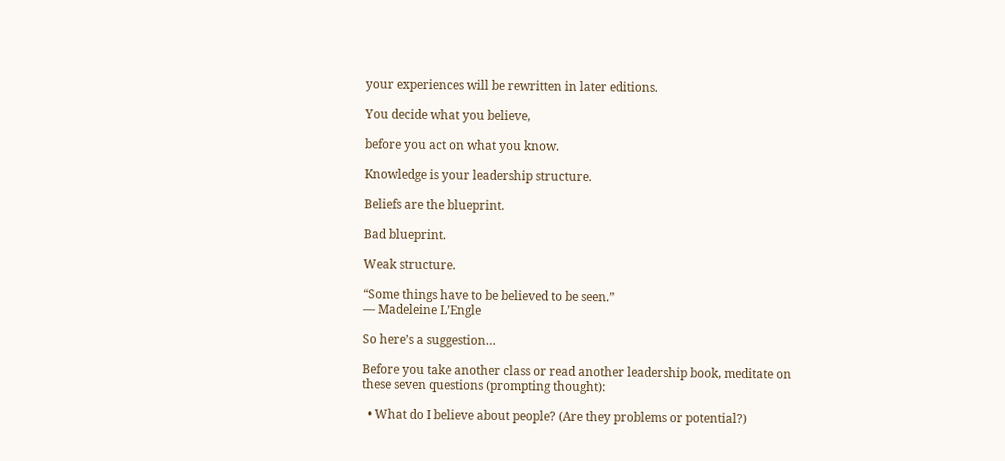your experiences will be rewritten in later editions.

You decide what you believe,

before you act on what you know.

Knowledge is your leadership structure.

Beliefs are the blueprint.

Bad blueprint.

Weak structure.

“Some things have to be believed to be seen.”
― Madeleine L’Engle

So here’s a suggestion…

Before you take another class or read another leadership book, meditate on these seven questions (prompting thought):

  • What do I believe about people? (Are they problems or potential?)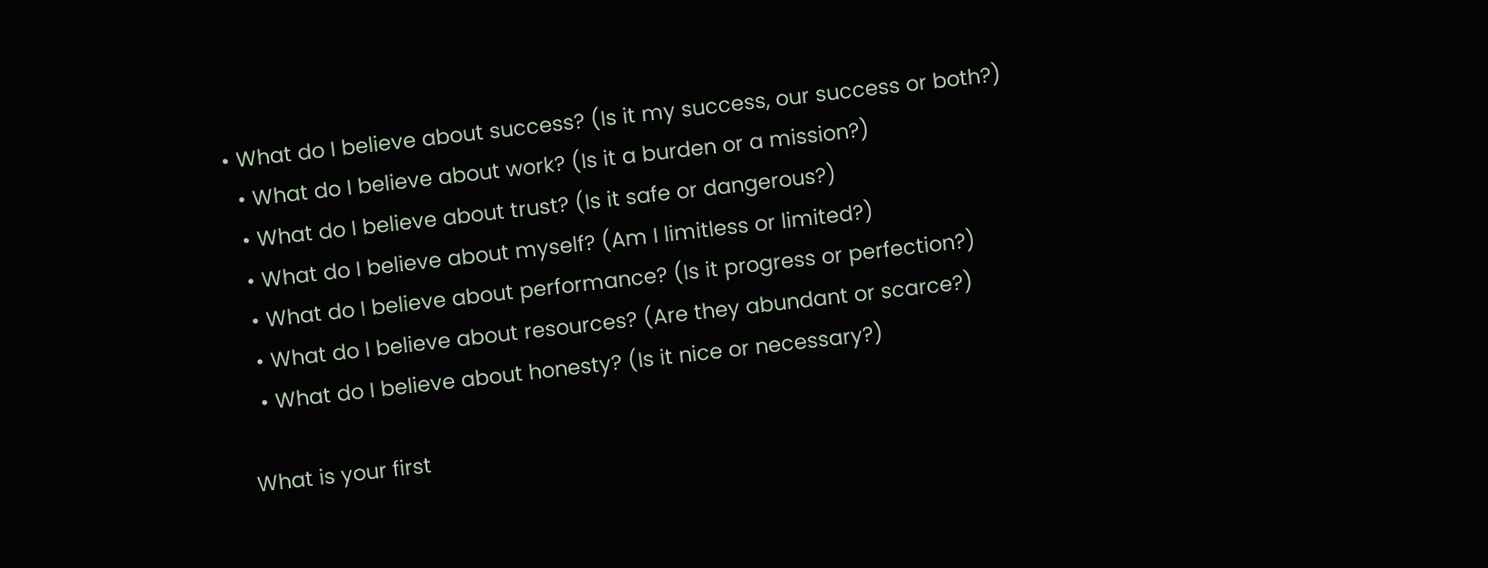• What do I believe about success? (Is it my success, our success or both?)
  • What do I believe about work? (Is it a burden or a mission?)
  • What do I believe about trust? (Is it safe or dangerous?)
  • What do I believe about myself? (Am I limitless or limited?)
  • What do I believe about performance? (Is it progress or perfection?)
  • What do I believe about resources? (Are they abundant or scarce?)
  • What do I believe about honesty? (Is it nice or necessary?)

What is your first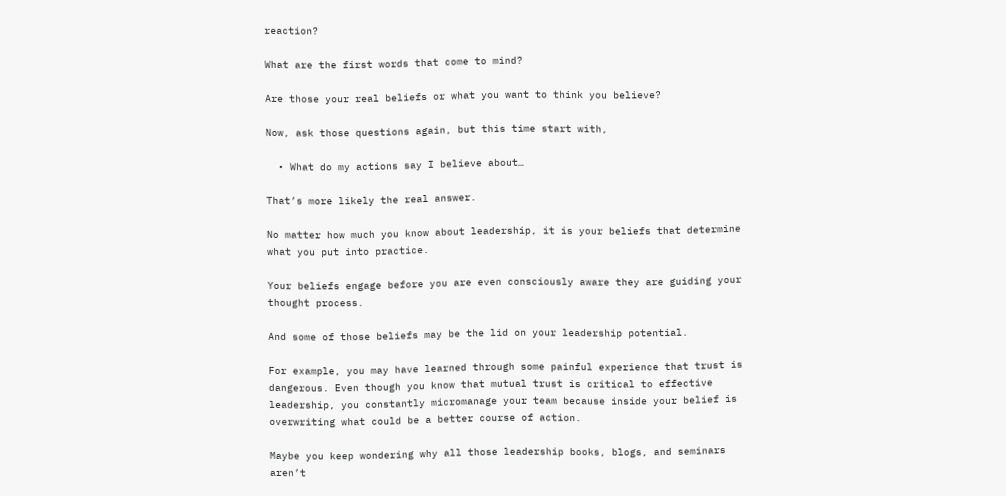reaction?

What are the first words that come to mind?

Are those your real beliefs or what you want to think you believe?

Now, ask those questions again, but this time start with,

  • What do my actions say I believe about…

That’s more likely the real answer.

No matter how much you know about leadership, it is your beliefs that determine what you put into practice.

Your beliefs engage before you are even consciously aware they are guiding your thought process.

And some of those beliefs may be the lid on your leadership potential.

For example, you may have learned through some painful experience that trust is dangerous. Even though you know that mutual trust is critical to effective leadership, you constantly micromanage your team because inside your belief is overwriting what could be a better course of action.

Maybe you keep wondering why all those leadership books, blogs, and seminars aren’t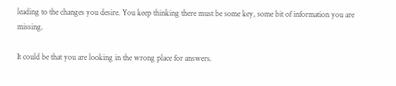leading to the changes you desire. You keep thinking there must be some key, some bit of information you are missing.

It could be that you are looking in the wrong place for answers.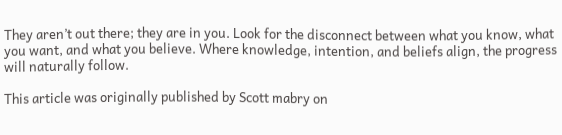They aren’t out there; they are in you. Look for the disconnect between what you know, what you want, and what you believe. Where knowledge, intention, and beliefs align, the progress will naturally follow.

This article was originally published by Scott mabry on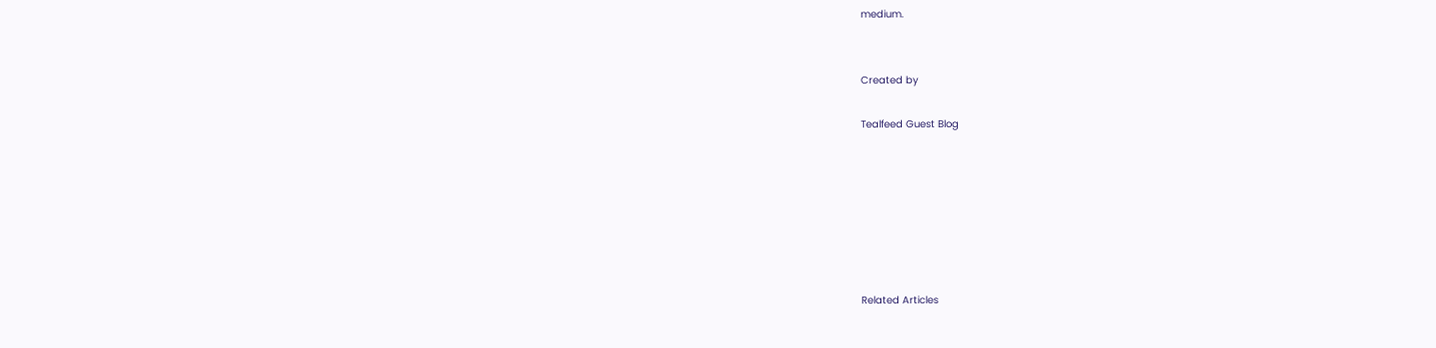medium.


Created by

Tealfeed Guest Blog







Related Articles